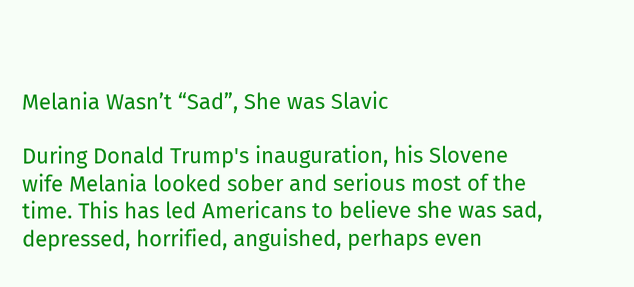Melania Wasn’t “Sad”, She was Slavic

During Donald Trump's inauguration, his Slovene wife Melania looked sober and serious most of the time. This has led Americans to believe she was sad, depressed, horrified, anguished, perhaps even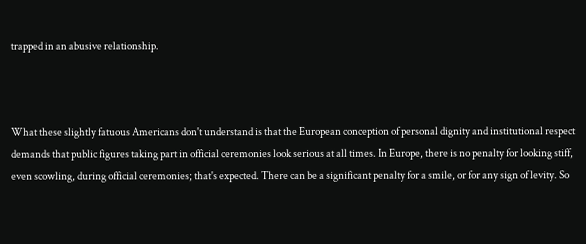trapped in an abusive relationship.



What these slightly fatuous Americans don't understand is that the European conception of personal dignity and institutional respect demands that public figures taking part in official ceremonies look serious at all times. In Europe, there is no penalty for looking stiff, even scowling, during official ceremonies; that's expected. There can be a significant penalty for a smile, or for any sign of levity. So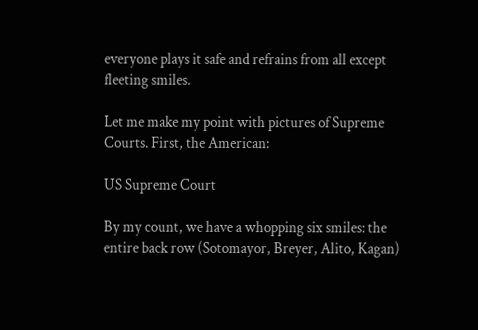everyone plays it safe and refrains from all except fleeting smiles.

Let me make my point with pictures of Supreme Courts. First, the American:

US Supreme Court

By my count, we have a whopping six smiles: the entire back row (Sotomayor, Breyer, Alito, Kagan)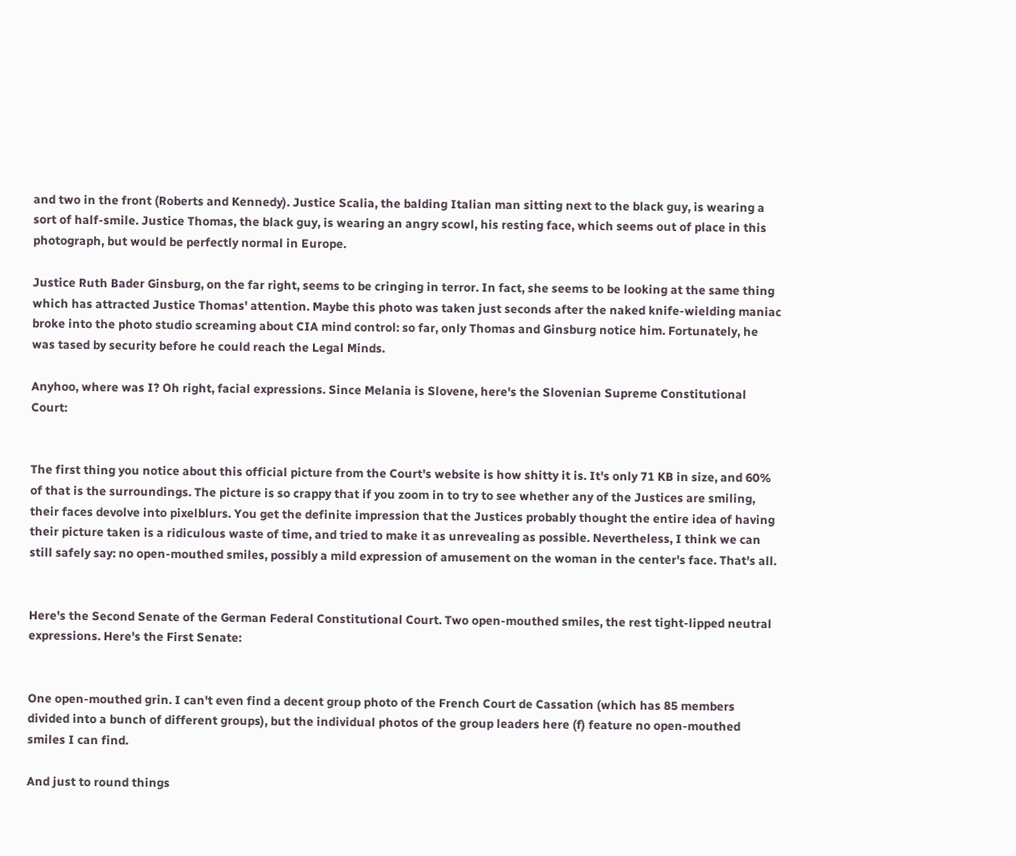and two in the front (Roberts and Kennedy). Justice Scalia, the balding Italian man sitting next to the black guy, is wearing a sort of half-smile. Justice Thomas, the black guy, is wearing an angry scowl, his resting face, which seems out of place in this photograph, but would be perfectly normal in Europe.

Justice Ruth Bader Ginsburg, on the far right, seems to be cringing in terror. In fact, she seems to be looking at the same thing which has attracted Justice Thomas' attention. Maybe this photo was taken just seconds after the naked knife-wielding maniac broke into the photo studio screaming about CIA mind control: so far, only Thomas and Ginsburg notice him. Fortunately, he was tased by security before he could reach the Legal Minds.

Anyhoo, where was I? Oh right, facial expressions. Since Melania is Slovene, here's the Slovenian Supreme Constitutional Court:


The first thing you notice about this official picture from the Court's website is how shitty it is. It's only 71 KB in size, and 60% of that is the surroundings. The picture is so crappy that if you zoom in to try to see whether any of the Justices are smiling, their faces devolve into pixelblurs. You get the definite impression that the Justices probably thought the entire idea of having their picture taken is a ridiculous waste of time, and tried to make it as unrevealing as possible. Nevertheless, I think we can still safely say: no open-mouthed smiles, possibly a mild expression of amusement on the woman in the center's face. That's all.


Here's the Second Senate of the German Federal Constitutional Court. Two open-mouthed smiles, the rest tight-lipped neutral expressions. Here's the First Senate:


One open-mouthed grin. I can't even find a decent group photo of the French Court de Cassation (which has 85 members divided into a bunch of different groups), but the individual photos of the group leaders here (f) feature no open-mouthed smiles I can find.

And just to round things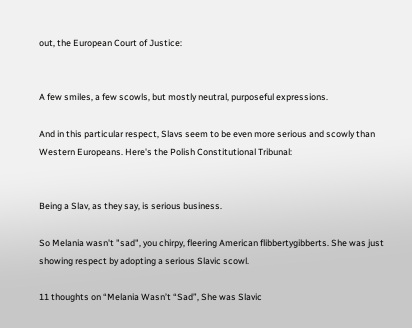out, the European Court of Justice:


A few smiles, a few scowls, but mostly neutral, purposeful expressions.

And in this particular respect, Slavs seem to be even more serious and scowly than Western Europeans. Here's the Polish Constitutional Tribunal:


Being a Slav, as they say, is serious business.

So Melania wasn't "sad", you chirpy, fleering American flibbertygibberts. She was just showing respect by adopting a serious Slavic scowl.

11 thoughts on “Melania Wasn’t “Sad”, She was Slavic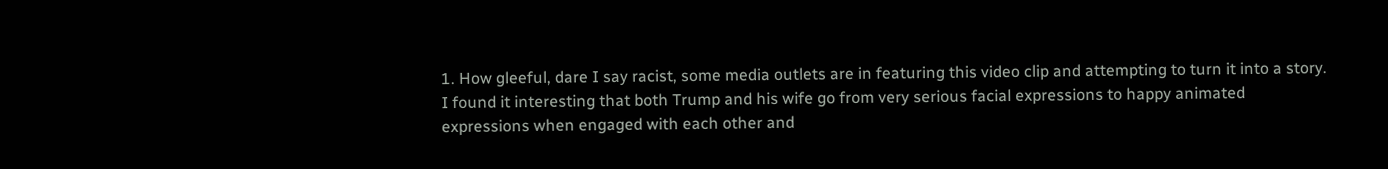1. How gleeful, dare I say racist, some media outlets are in featuring this video clip and attempting to turn it into a story. I found it interesting that both Trump and his wife go from very serious facial expressions to happy animated expressions when engaged with each other and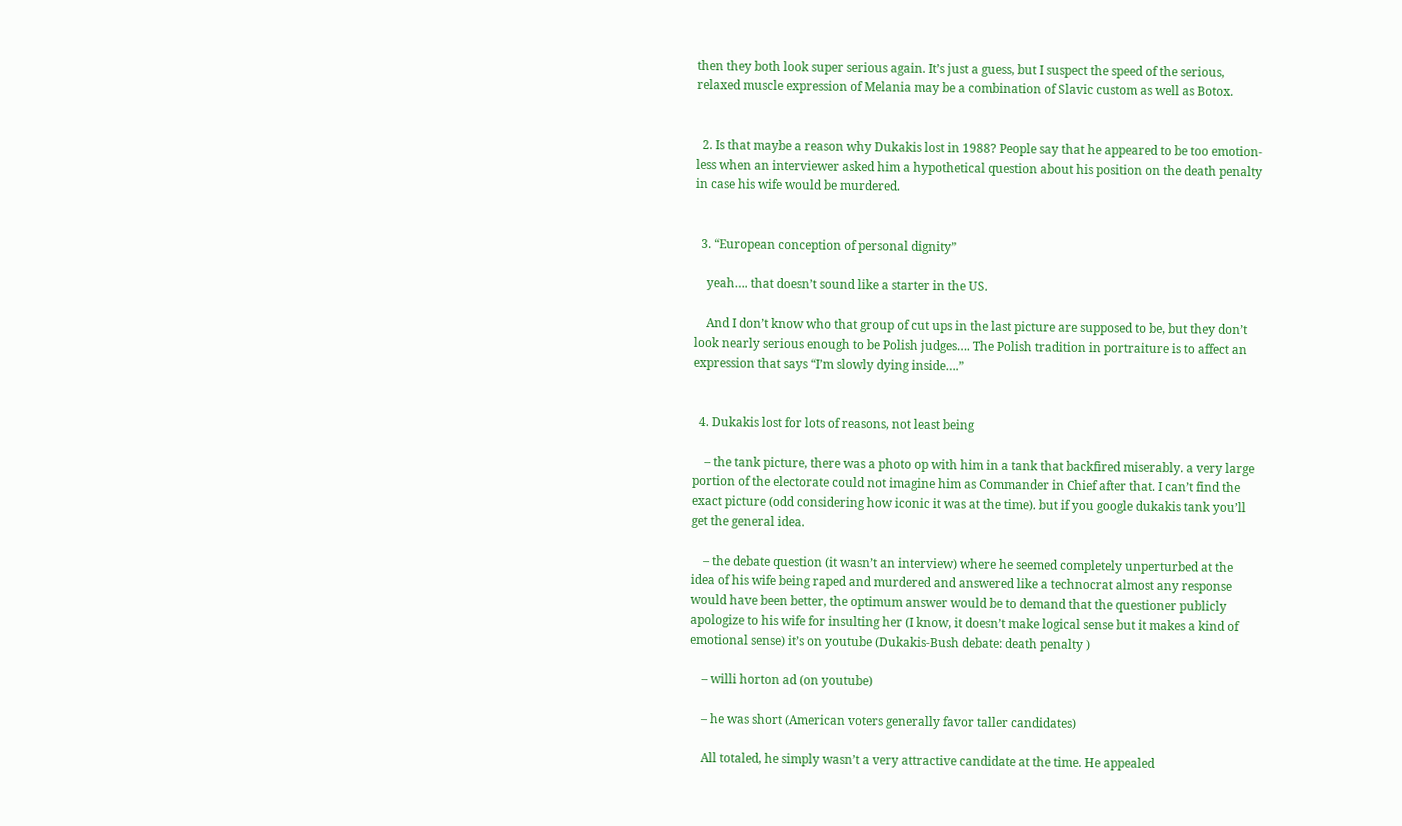then they both look super serious again. It’s just a guess, but I suspect the speed of the serious, relaxed muscle expression of Melania may be a combination of Slavic custom as well as Botox.


  2. Is that maybe a reason why Dukakis lost in 1988? People say that he appeared to be too emotion-less when an interviewer asked him a hypothetical question about his position on the death penalty in case his wife would be murdered.


  3. “European conception of personal dignity”

    yeah…. that doesn’t sound like a starter in the US.

    And I don’t know who that group of cut ups in the last picture are supposed to be, but they don’t look nearly serious enough to be Polish judges…. The Polish tradition in portraiture is to affect an expression that says “I’m slowly dying inside….”


  4. Dukakis lost for lots of reasons, not least being

    – the tank picture, there was a photo op with him in a tank that backfired miserably. a very large portion of the electorate could not imagine him as Commander in Chief after that. I can’t find the exact picture (odd considering how iconic it was at the time). but if you google dukakis tank you’ll get the general idea.

    – the debate question (it wasn’t an interview) where he seemed completely unperturbed at the idea of his wife being raped and murdered and answered like a technocrat almost any response would have been better, the optimum answer would be to demand that the questioner publicly apologize to his wife for insulting her (I know, it doesn’t make logical sense but it makes a kind of emotional sense) it’s on youtube (Dukakis-Bush debate: death penalty )

    – willi horton ad (on youtube)

    – he was short (American voters generally favor taller candidates)

    All totaled, he simply wasn’t a very attractive candidate at the time. He appealed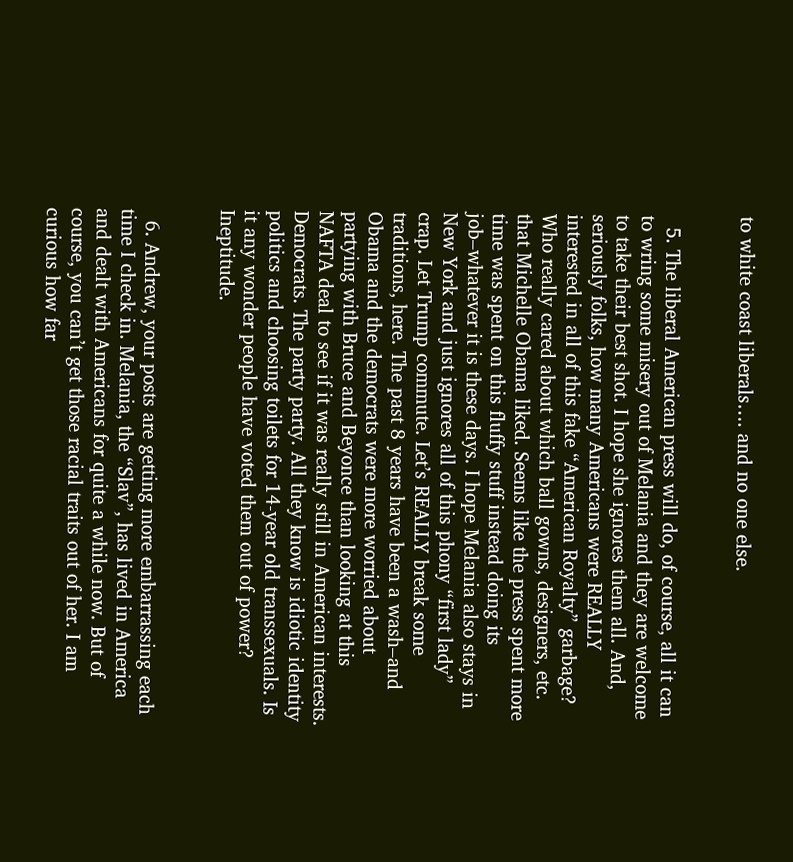to white coast liberals…. and no one else.


  5. The liberal American press will do, of course, all it can to wring some misery out of Melania and they are welcome to take their best shot. I hope she ignores them all. And, seriously folks, how many Americans were REALLY interested in all of this fake “American Royalty” garbage? Who really cared about which ball gowns, designers, etc. that Michelle Obama liked. Seems like the press spent more time was spent on this fluffy stuff instead doing its job–whatever it is these days. I hope Melania also stays in New York and just ignores all of this phony “first lady” crap. Let Trump commute. Let’s REALLY break some traditions, here. The past 8 years have been a wash–and Obama and the democrats were more worried about partying with Bruce and Beyonce than looking at this NAFTA deal to see if it was really still in American interests. Democrats. The party party. All they know is idiotic identity politics and choosing toilets for 14-year old transsexuals. Is it any wonder people have voted them out of power? Ineptitude.


  6. Andrew, your posts are getting more embarrassing each time I check in. Melania, the “Slav”, has lived in America and dealt with Americans for quite a while now. But of course, you can’t get those racial traits out of her. I am curious how far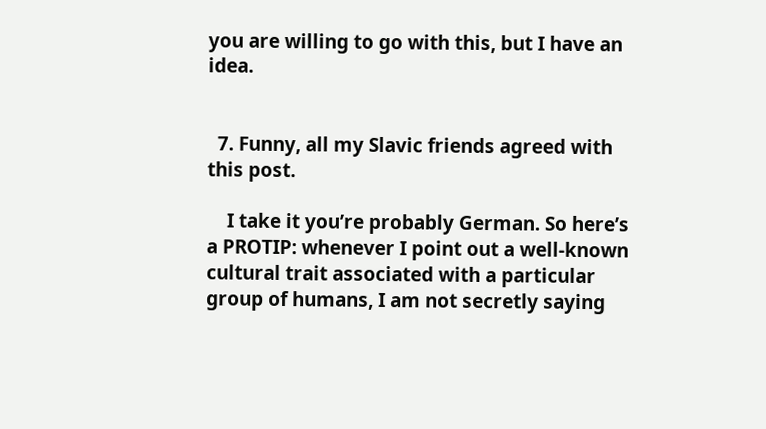you are willing to go with this, but I have an idea.


  7. Funny, all my Slavic friends agreed with this post.

    I take it you’re probably German. So here’s a PROTIP: whenever I point out a well-known cultural trait associated with a particular group of humans, I am not secretly saying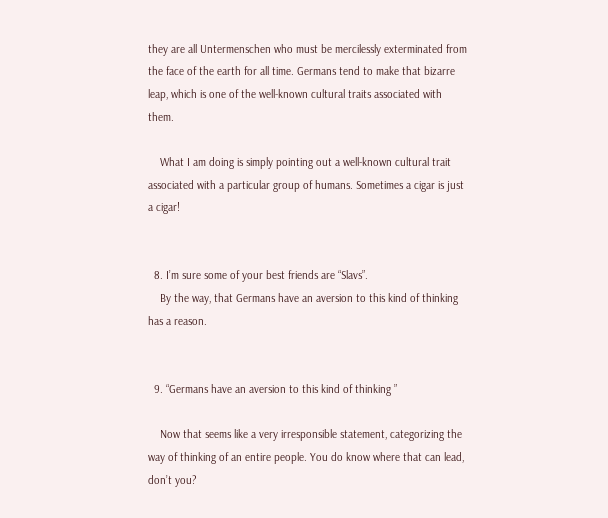they are all Untermenschen who must be mercilessly exterminated from the face of the earth for all time. Germans tend to make that bizarre leap, which is one of the well-known cultural traits associated with them.

    What I am doing is simply pointing out a well-known cultural trait associated with a particular group of humans. Sometimes a cigar is just a cigar!


  8. I’m sure some of your best friends are “Slavs”.
    By the way, that Germans have an aversion to this kind of thinking has a reason.


  9. “Germans have an aversion to this kind of thinking ”

    Now that seems like a very irresponsible statement, categorizing the way of thinking of an entire people. You do know where that can lead, don’t you?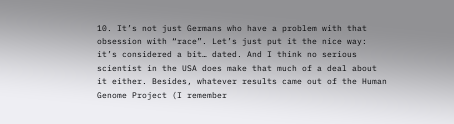10. It’s not just Germans who have a problem with that obsession with “race”. Let’s just put it the nice way: it’s considered a bit… dated. And I think no serious scientist in the USA does make that much of a deal about it either. Besides, whatever results came out of the Human Genome Project (I remember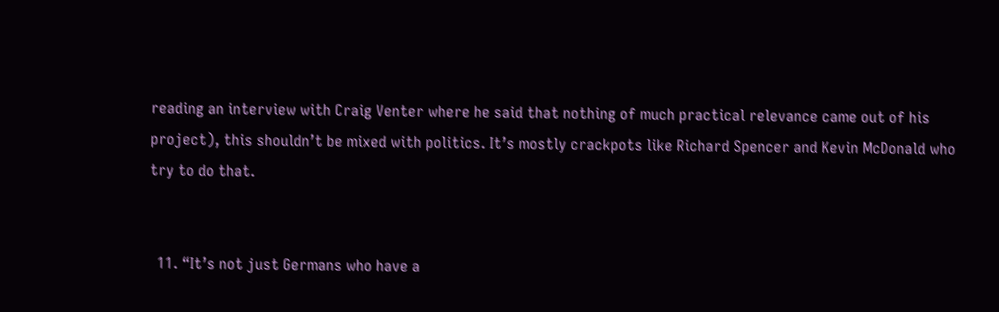reading an interview with Craig Venter where he said that nothing of much practical relevance came out of his project), this shouldn’t be mixed with politics. It’s mostly crackpots like Richard Spencer and Kevin McDonald who try to do that.


  11. “It’s not just Germans who have a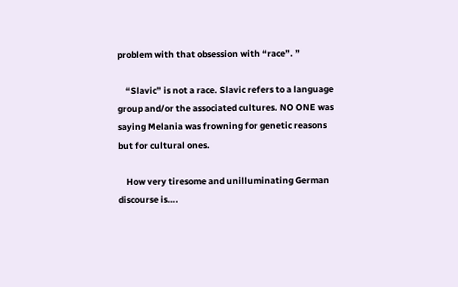problem with that obsession with “race”. ”

    “Slavic” is not a race. Slavic refers to a language group and/or the associated cultures. NO ONE was saying Melania was frowning for genetic reasons but for cultural ones.

    How very tiresome and unilluminating German discourse is….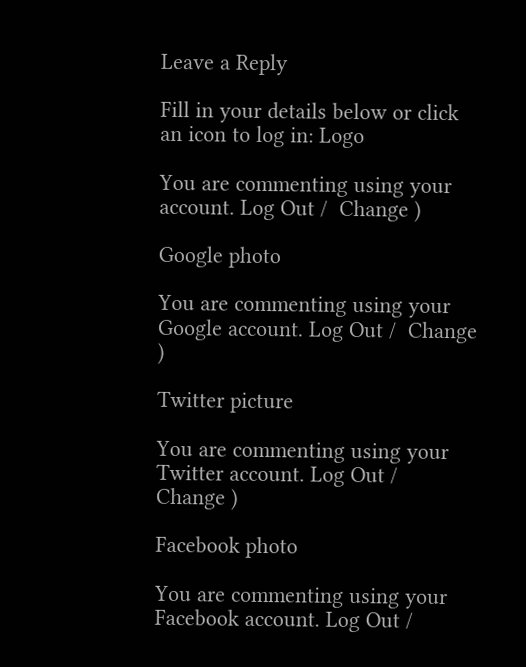Leave a Reply

Fill in your details below or click an icon to log in: Logo

You are commenting using your account. Log Out /  Change )

Google photo

You are commenting using your Google account. Log Out /  Change )

Twitter picture

You are commenting using your Twitter account. Log Out /  Change )

Facebook photo

You are commenting using your Facebook account. Log Out /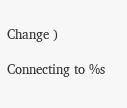Change )

Connecting to %s